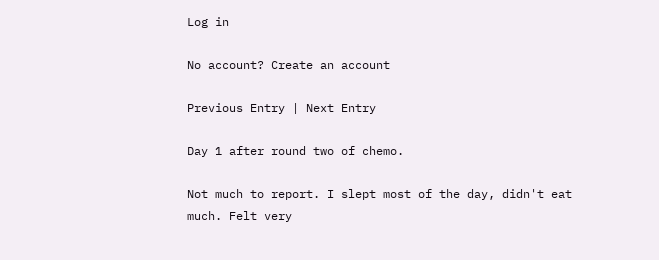Log in

No account? Create an account

Previous Entry | Next Entry

Day 1 after round two of chemo.

Not much to report. I slept most of the day, didn't eat much. Felt very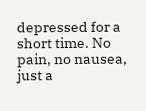depressed for a short time. No pain, no nausea, just a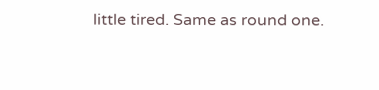little tired. Same as round one.